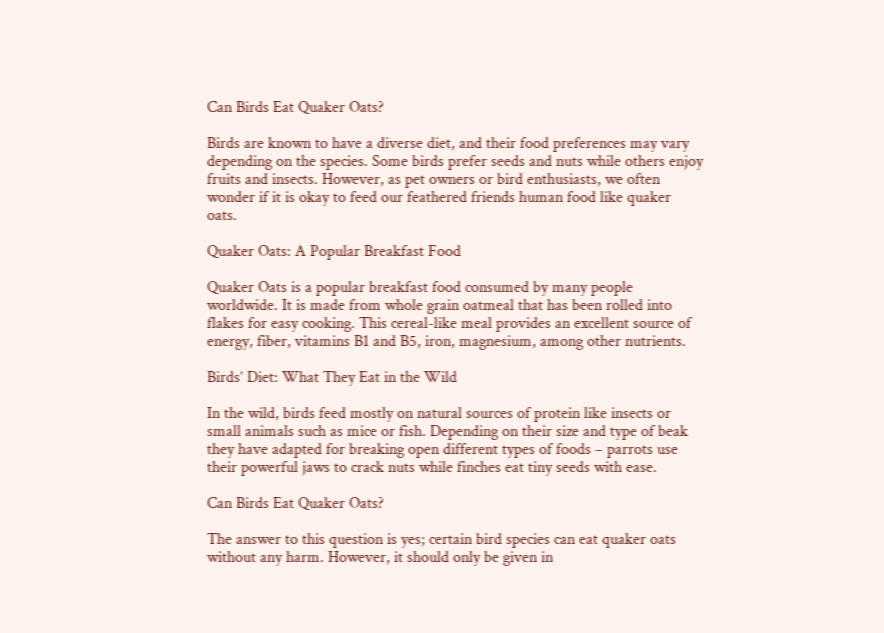Can Birds Eat Quaker Oats?

Birds are known to have a diverse diet, and their food preferences may vary depending on the species. Some birds prefer seeds and nuts while others enjoy fruits and insects. However, as pet owners or bird enthusiasts, we often wonder if it is okay to feed our feathered friends human food like quaker oats.

Quaker Oats: A Popular Breakfast Food

Quaker Oats is a popular breakfast food consumed by many people worldwide. It is made from whole grain oatmeal that has been rolled into flakes for easy cooking. This cereal-like meal provides an excellent source of energy, fiber, vitamins B1 and B5, iron, magnesium, among other nutrients.

Birds’ Diet: What They Eat in the Wild

In the wild, birds feed mostly on natural sources of protein like insects or small animals such as mice or fish. Depending on their size and type of beak they have adapted for breaking open different types of foods – parrots use their powerful jaws to crack nuts while finches eat tiny seeds with ease.

Can Birds Eat Quaker Oats?

The answer to this question is yes; certain bird species can eat quaker oats without any harm. However, it should only be given in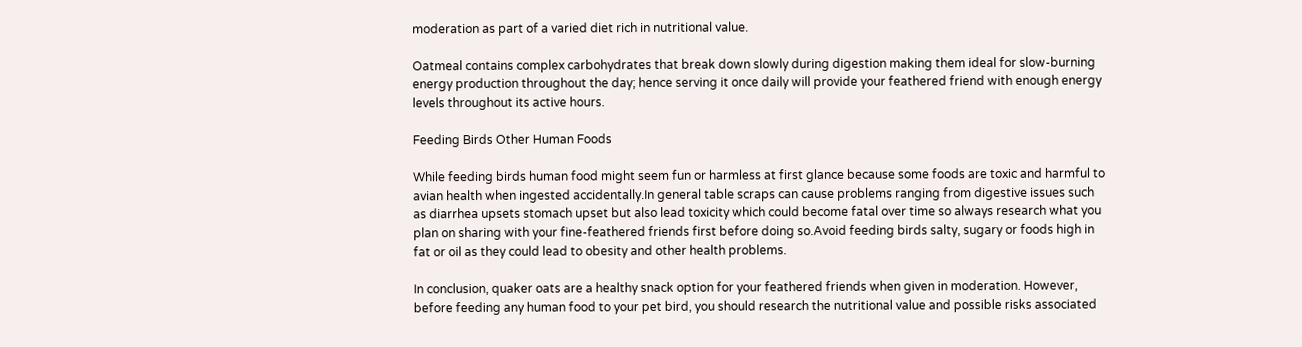moderation as part of a varied diet rich in nutritional value.

Oatmeal contains complex carbohydrates that break down slowly during digestion making them ideal for slow-burning energy production throughout the day; hence serving it once daily will provide your feathered friend with enough energy levels throughout its active hours.

Feeding Birds Other Human Foods

While feeding birds human food might seem fun or harmless at first glance because some foods are toxic and harmful to avian health when ingested accidentally.In general table scraps can cause problems ranging from digestive issues such as diarrhea upsets stomach upset but also lead toxicity which could become fatal over time so always research what you plan on sharing with your fine-feathered friends first before doing so.Avoid feeding birds salty, sugary or foods high in fat or oil as they could lead to obesity and other health problems.

In conclusion, quaker oats are a healthy snack option for your feathered friends when given in moderation. However, before feeding any human food to your pet bird, you should research the nutritional value and possible risks associated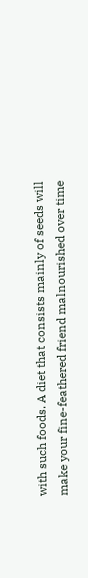with such foods. A diet that consists mainly of seeds will make your fine-feathered friend malnourished over time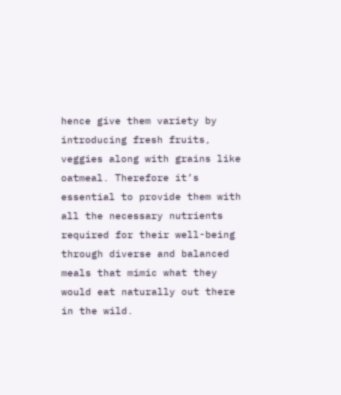hence give them variety by introducing fresh fruits, veggies along with grains like oatmeal. Therefore it’s essential to provide them with all the necessary nutrients required for their well-being through diverse and balanced meals that mimic what they would eat naturally out there in the wild.